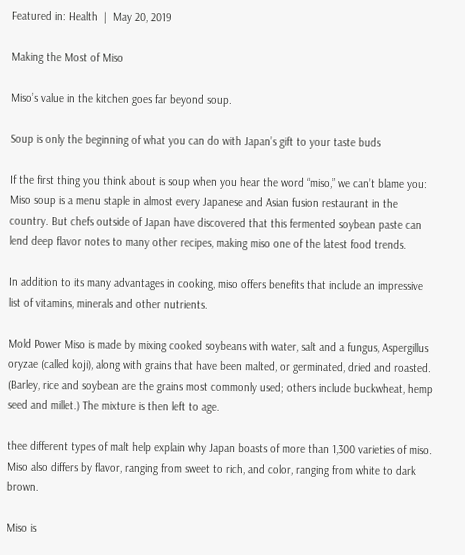Featured in: Health  |  May 20, 2019

Making the Most of Miso

Miso’s value in the kitchen goes far beyond soup.

Soup is only the beginning of what you can do with Japan’s gift to your taste buds

If the first thing you think about is soup when you hear the word “miso,” we can’t blame you: Miso soup is a menu staple in almost every Japanese and Asian fusion restaurant in the country. But chefs outside of Japan have discovered that this fermented soybean paste can lend deep flavor notes to many other recipes, making miso one of the latest food trends.

In addition to its many advantages in cooking, miso offers benefits that include an impressive list of vitamins, minerals and other nutrients.

Mold Power Miso is made by mixing cooked soybeans with water, salt and a fungus, Aspergillus oryzae (called koji), along with grains that have been malted, or germinated, dried and roasted. (Barley, rice and soybean are the grains most commonly used; others include buckwheat, hemp seed and millet.) The mixture is then left to age.

thee different types of malt help explain why Japan boasts of more than 1,300 varieties of miso. Miso also differs by flavor, ranging from sweet to rich, and color, ranging from white to dark brown.

Miso is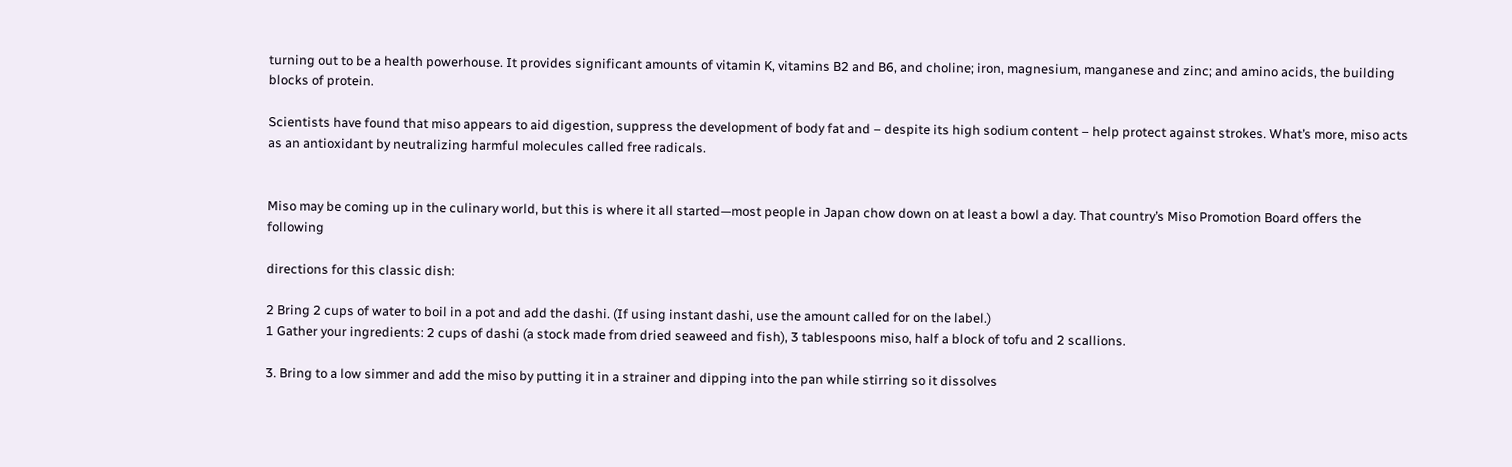turning out to be a health powerhouse. It provides significant amounts of vitamin K, vitamins B2 and B6, and choline; iron, magnesium, manganese and zinc; and amino acids, the building blocks of protein.

Scientists have found that miso appears to aid digestion, suppress the development of body fat and – despite its high sodium content – help protect against strokes. What’s more, miso acts as an antioxidant by neutralizing harmful molecules called free radicals.


Miso may be coming up in the culinary world, but this is where it all started—most people in Japan chow down on at least a bowl a day. That country’s Miso Promotion Board offers the following

directions for this classic dish:

2 Bring 2 cups of water to boil in a pot and add the dashi. (If using instant dashi, use the amount called for on the label.)
1 Gather your ingredients: 2 cups of dashi (a stock made from dried seaweed and fish), 3 tablespoons miso, half a block of tofu and 2 scallions.

3. Bring to a low simmer and add the miso by putting it in a strainer and dipping into the pan while stirring so it dissolves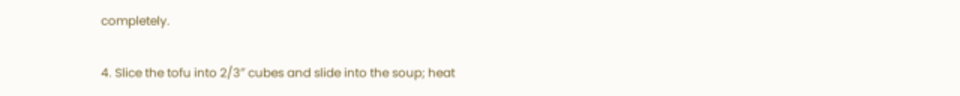completely.

4. Slice the tofu into 2/3″ cubes and slide into the soup; heat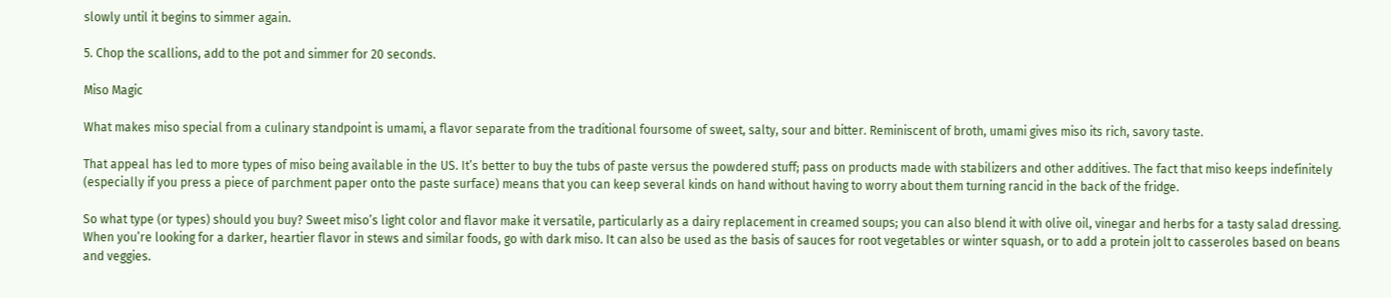slowly until it begins to simmer again.

5. Chop the scallions, add to the pot and simmer for 20 seconds.

Miso Magic

What makes miso special from a culinary standpoint is umami, a flavor separate from the traditional foursome of sweet, salty, sour and bitter. Reminiscent of broth, umami gives miso its rich, savory taste.

That appeal has led to more types of miso being available in the US. It’s better to buy the tubs of paste versus the powdered stuff; pass on products made with stabilizers and other additives. The fact that miso keeps indefinitely (especially if you press a piece of parchment paper onto the paste surface) means that you can keep several kinds on hand without having to worry about them turning rancid in the back of the fridge.

So what type (or types) should you buy? Sweet miso’s light color and flavor make it versatile, particularly as a dairy replacement in creamed soups; you can also blend it with olive oil, vinegar and herbs for a tasty salad dressing. When you’re looking for a darker, heartier flavor in stews and similar foods, go with dark miso. It can also be used as the basis of sauces for root vegetables or winter squash, or to add a protein jolt to casseroles based on beans and veggies.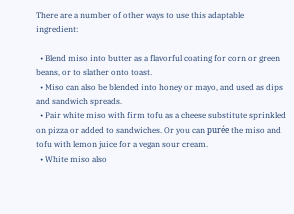There are a number of other ways to use this adaptable ingredient:

  • Blend miso into butter as a flavorful coating for corn or green beans, or to slather onto toast.
  • Miso can also be blended into honey or mayo, and used as dips and sandwich spreads.
  • Pair white miso with firm tofu as a cheese substitute sprinkled on pizza or added to sandwiches. Or you can purée the miso and tofu with lemon juice for a vegan sour cream.
  • White miso also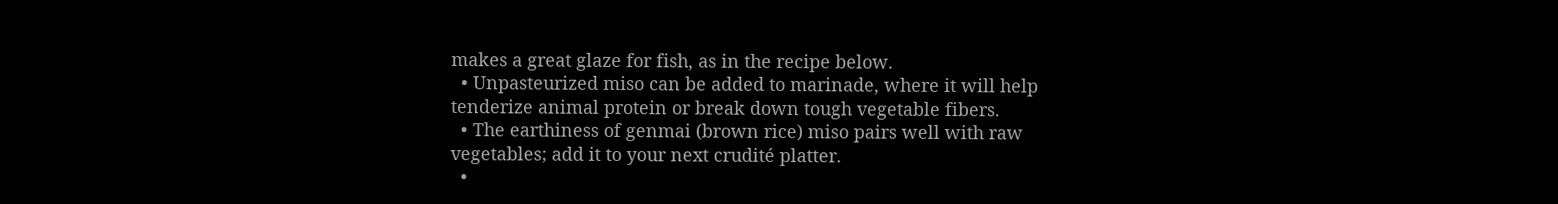makes a great glaze for fish, as in the recipe below.
  • Unpasteurized miso can be added to marinade, where it will help tenderize animal protein or break down tough vegetable fibers.
  • The earthiness of genmai (brown rice) miso pairs well with raw vegetables; add it to your next crudité platter.
  •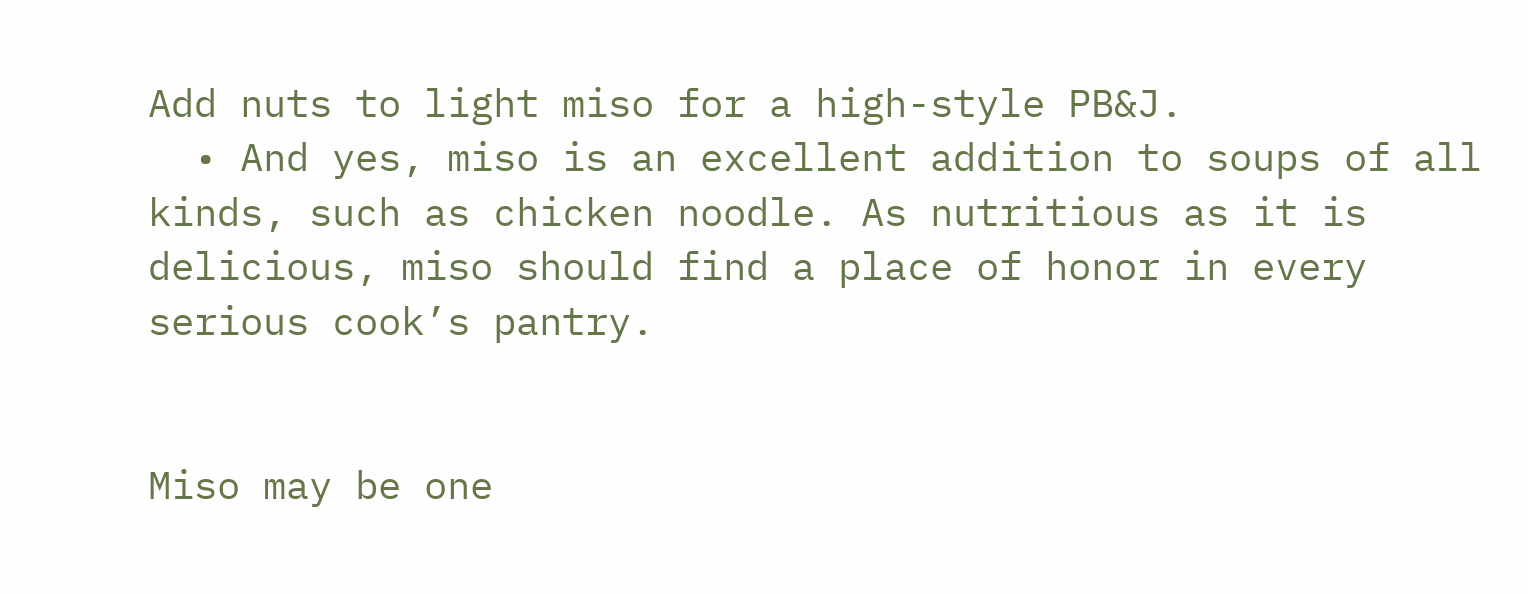Add nuts to light miso for a high-style PB&J.
  • And yes, miso is an excellent addition to soups of all kinds, such as chicken noodle. As nutritious as it is delicious, miso should find a place of honor in every serious cook’s pantry.


Miso may be one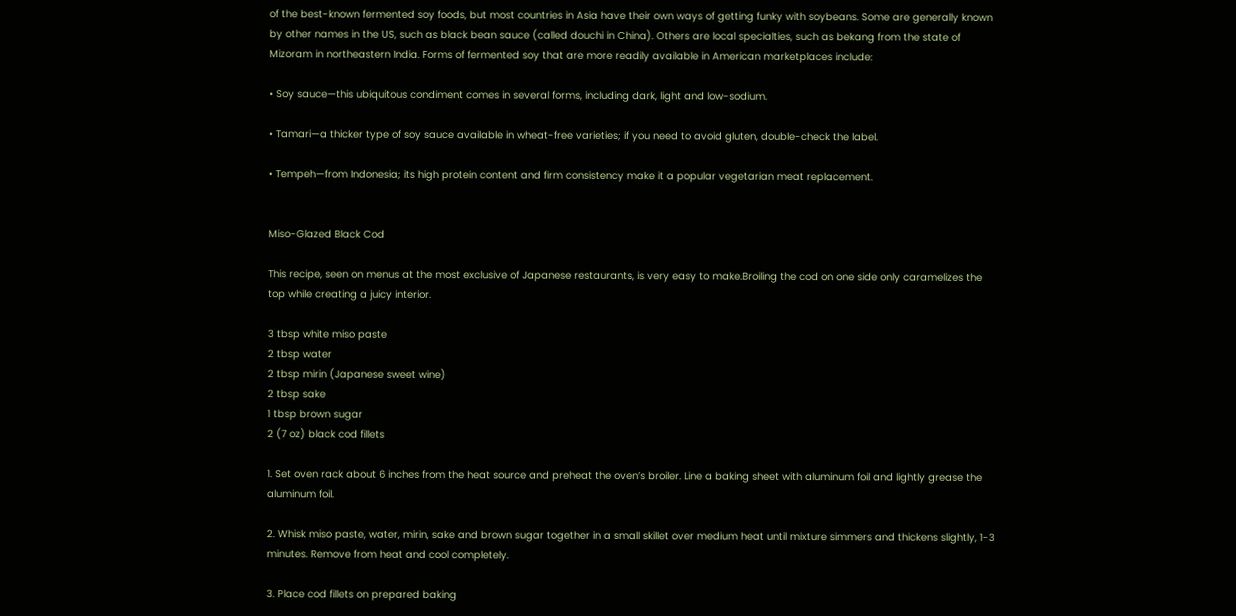of the best-known fermented soy foods, but most countries in Asia have their own ways of getting funky with soybeans. Some are generally known by other names in the US, such as black bean sauce (called douchi in China). Others are local specialties, such as bekang from the state of Mizoram in northeastern India. Forms of fermented soy that are more readily available in American marketplaces include:

• Soy sauce—this ubiquitous condiment comes in several forms, including dark, light and low-sodium.

• Tamari—a thicker type of soy sauce available in wheat-free varieties; if you need to avoid gluten, double-check the label.

• Tempeh—from Indonesia; its high protein content and firm consistency make it a popular vegetarian meat replacement.


Miso-Glazed Black Cod

This recipe, seen on menus at the most exclusive of Japanese restaurants, is very easy to make.Broiling the cod on one side only caramelizes the top while creating a juicy interior.

3 tbsp white miso paste
2 tbsp water
2 tbsp mirin (Japanese sweet wine)
2 tbsp sake
1 tbsp brown sugar
2 (7 oz) black cod fillets

1. Set oven rack about 6 inches from the heat source and preheat the oven’s broiler. Line a baking sheet with aluminum foil and lightly grease the aluminum foil.

2. Whisk miso paste, water, mirin, sake and brown sugar together in a small skillet over medium heat until mixture simmers and thickens slightly, 1-3 minutes. Remove from heat and cool completely.

3. Place cod fillets on prepared baking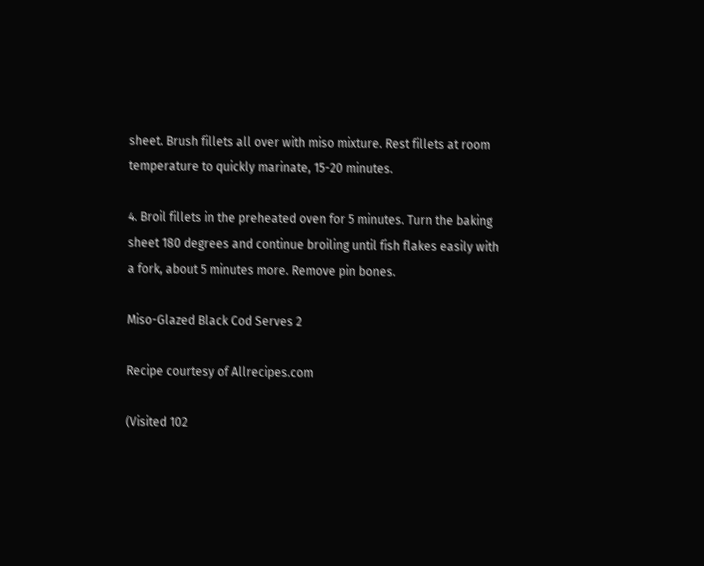sheet. Brush fillets all over with miso mixture. Rest fillets at room temperature to quickly marinate, 15-20 minutes.

4. Broil fillets in the preheated oven for 5 minutes. Turn the baking sheet 180 degrees and continue broiling until fish flakes easily with a fork, about 5 minutes more. Remove pin bones.

Miso-Glazed Black Cod Serves 2

Recipe courtesy of Allrecipes.com

(Visited 102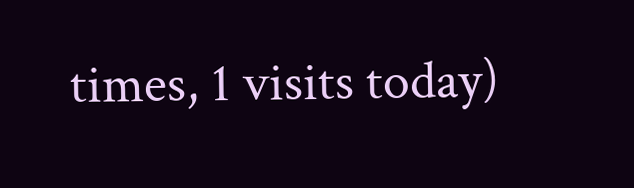times, 1 visits today)